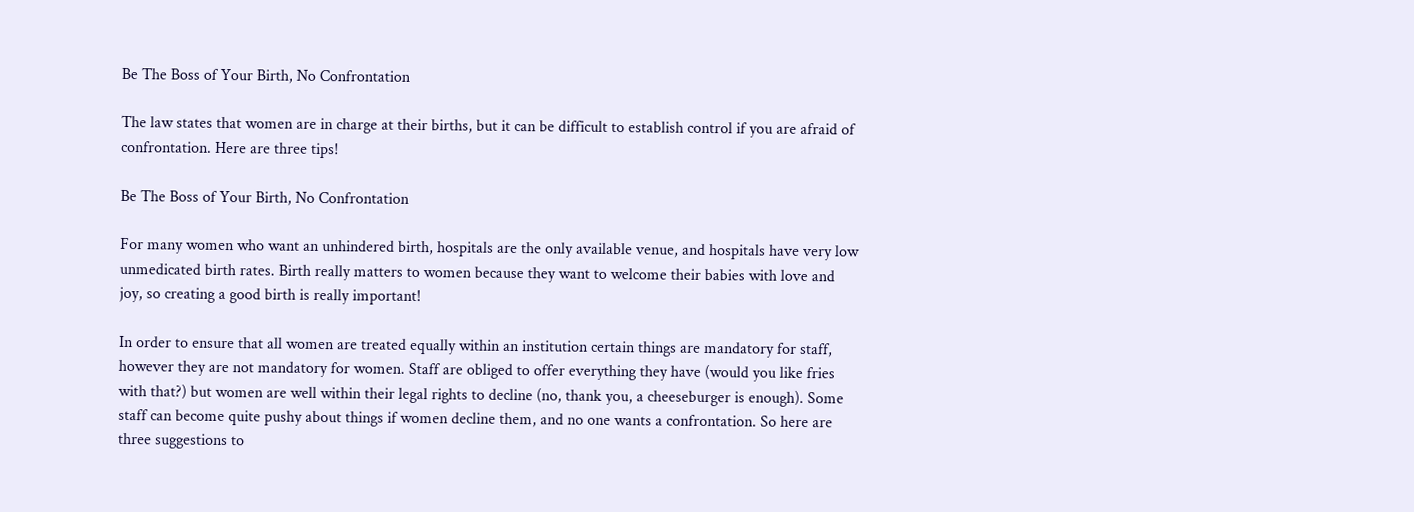Be The Boss of Your Birth, No Confrontation

The law states that women are in charge at their births, but it can be difficult to establish control if you are afraid of confrontation. Here are three tips!

Be The Boss of Your Birth, No Confrontation

For many women who want an unhindered birth, hospitals are the only available venue, and hospitals have very low unmedicated birth rates. Birth really matters to women because they want to welcome their babies with love and joy, so creating a good birth is really important!

In order to ensure that all women are treated equally within an institution certain things are mandatory for staff, however they are not mandatory for women. Staff are obliged to offer everything they have (would you like fries with that?) but women are well within their legal rights to decline (no, thank you, a cheeseburger is enough). Some staff can become quite pushy about things if women decline them, and no one wants a confrontation. So here are three suggestions to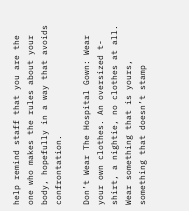help remind staff that you are the one who makes the rules about your body, hopefully in a way that avoids confrontation.

Don’t Wear The Hospital Gown: Wear your own clothes. An oversized t-shirt, a nightie, no clothes at all. Wear something that is yours, something that doesn’t stamp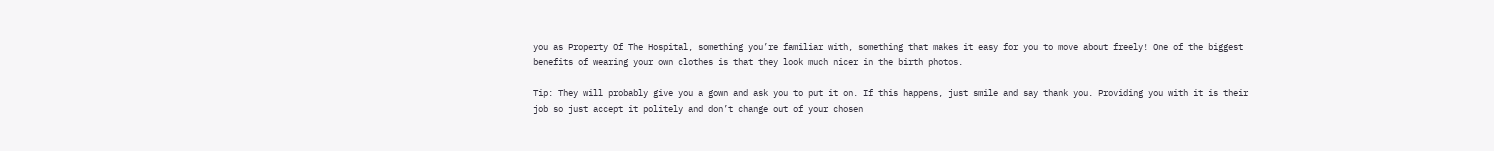you as Property Of The Hospital, something you’re familiar with, something that makes it easy for you to move about freely! One of the biggest benefits of wearing your own clothes is that they look much nicer in the birth photos.

Tip: They will probably give you a gown and ask you to put it on. If this happens, just smile and say thank you. Providing you with it is their job so just accept it politely and don’t change out of your chosen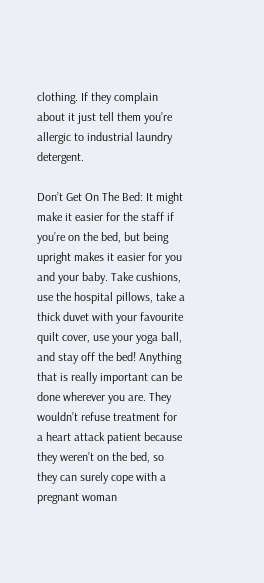clothing. If they complain about it just tell them you’re allergic to industrial laundry detergent.

Don’t Get On The Bed: It might make it easier for the staff if you’re on the bed, but being upright makes it easier for you and your baby. Take cushions, use the hospital pillows, take a thick duvet with your favourite quilt cover, use your yoga ball, and stay off the bed! Anything that is really important can be done wherever you are. They wouldn’t refuse treatment for a heart attack patient because they weren’t on the bed, so they can surely cope with a pregnant woman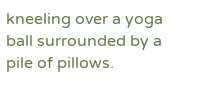kneeling over a yoga ball surrounded by a pile of pillows.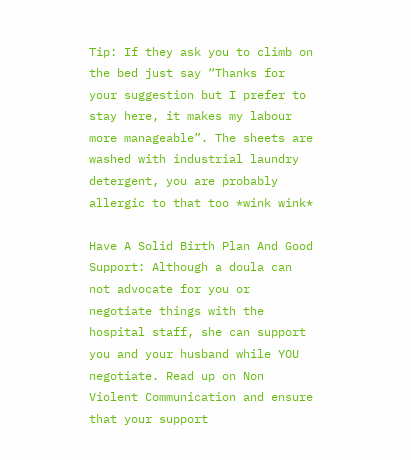Tip: If they ask you to climb on the bed just say “Thanks for your suggestion but I prefer to stay here, it makes my labour more manageable”. The sheets are washed with industrial laundry detergent, you are probably allergic to that too *wink wink*

Have A Solid Birth Plan And Good Support: Although a doula can not advocate for you or negotiate things with the hospital staff, she can support you and your husband while YOU negotiate. Read up on Non Violent Communication and ensure that your support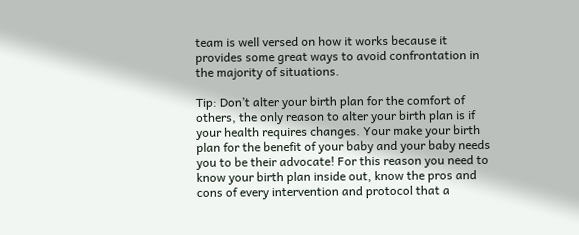team is well versed on how it works because it provides some great ways to avoid confrontation in the majority of situations.

Tip: Don’t alter your birth plan for the comfort of others, the only reason to alter your birth plan is if your health requires changes. Your make your birth plan for the benefit of your baby and your baby needs you to be their advocate! For this reason you need to know your birth plan inside out, know the pros and cons of every intervention and protocol that a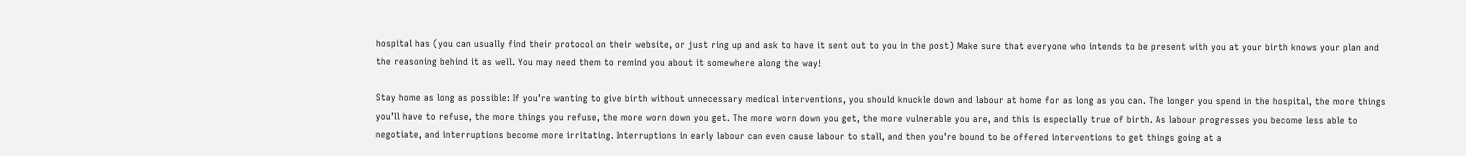hospital has (you can usually find their protocol on their website, or just ring up and ask to have it sent out to you in the post) Make sure that everyone who intends to be present with you at your birth knows your plan and the reasoning behind it as well. You may need them to remind you about it somewhere along the way!

Stay home as long as possible: If you’re wanting to give birth without unnecessary medical interventions, you should knuckle down and labour at home for as long as you can. The longer you spend in the hospital, the more things you’ll have to refuse, the more things you refuse, the more worn down you get. The more worn down you get, the more vulnerable you are, and this is especially true of birth. As labour progresses you become less able to negotiate, and interruptions become more irritating. Interruptions in early labour can even cause labour to stall, and then you’re bound to be offered interventions to get things going at a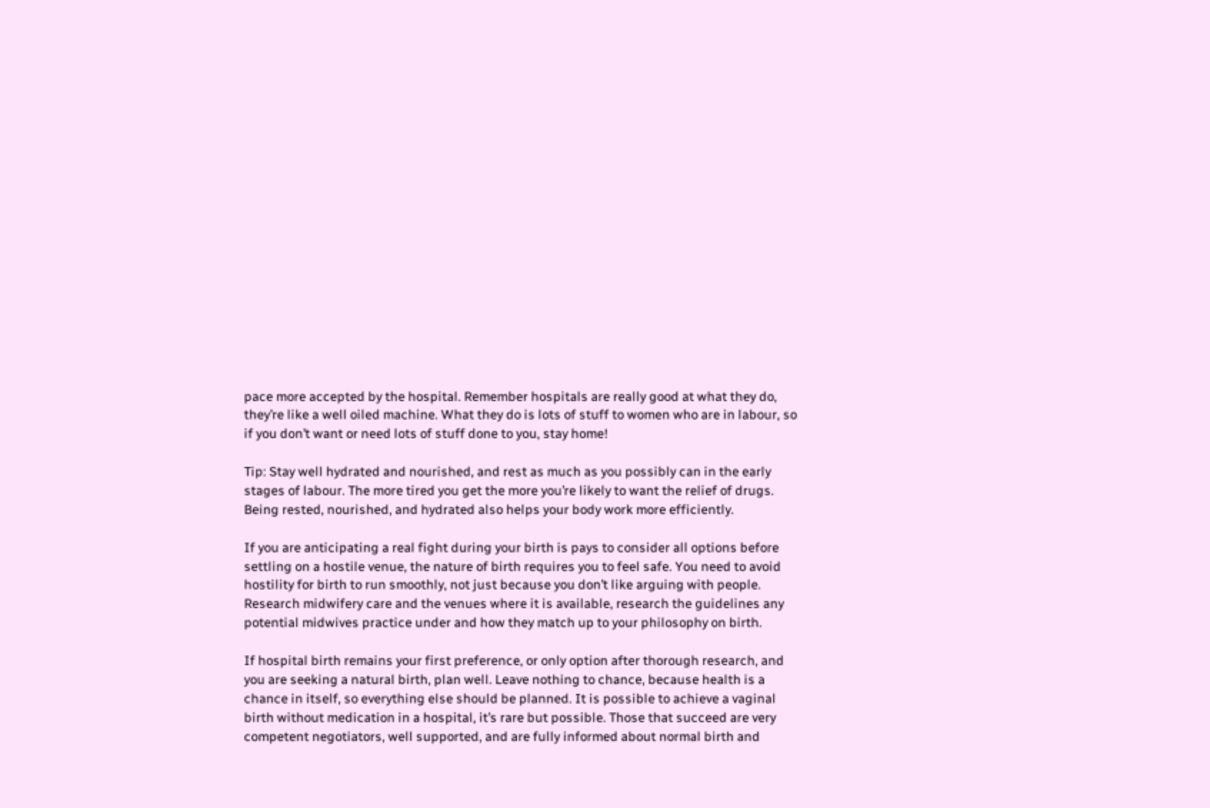pace more accepted by the hospital. Remember hospitals are really good at what they do, they’re like a well oiled machine. What they do is lots of stuff to women who are in labour, so if you don’t want or need lots of stuff done to you, stay home!

Tip: Stay well hydrated and nourished, and rest as much as you possibly can in the early stages of labour. The more tired you get the more you’re likely to want the relief of drugs. Being rested, nourished, and hydrated also helps your body work more efficiently.

If you are anticipating a real fight during your birth is pays to consider all options before settling on a hostile venue, the nature of birth requires you to feel safe. You need to avoid hostility for birth to run smoothly, not just because you don’t like arguing with people. Research midwifery care and the venues where it is available, research the guidelines any potential midwives practice under and how they match up to your philosophy on birth.

If hospital birth remains your first preference, or only option after thorough research, and you are seeking a natural birth, plan well. Leave nothing to chance, because health is a chance in itself, so everything else should be planned. It is possible to achieve a vaginal birth without medication in a hospital, it’s rare but possible. Those that succeed are very competent negotiators, well supported, and are fully informed about normal birth and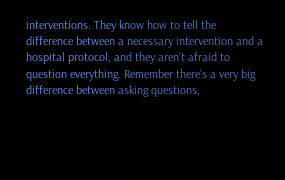interventions. They know how to tell the difference between a necessary intervention and a hospital protocol, and they aren’t afraid to question everything. Remember there’s a very big difference between asking questions,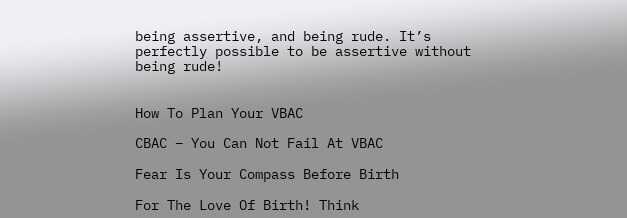being assertive, and being rude. It’s perfectly possible to be assertive without being rude!


How To Plan Your VBAC

CBAC – You Can Not Fail At VBAC

Fear Is Your Compass Before Birth

For The Love Of Birth! Think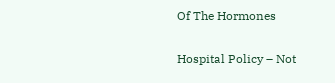Of The Hormones

Hospital Policy – Not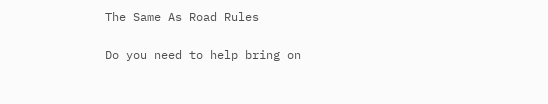The Same As Road Rules

Do you need to help bring on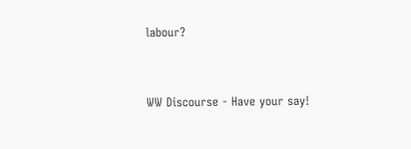labour?


WW Discourse - Have your say!